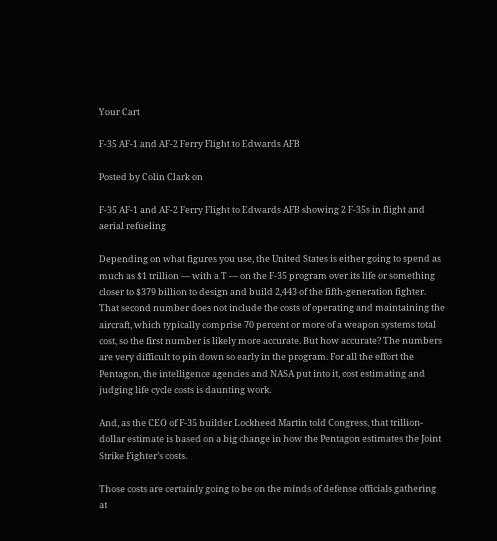Your Cart

F-35 AF-1 and AF-2 Ferry Flight to Edwards AFB

Posted by Colin Clark on

F-35 AF-1 and AF-2 Ferry Flight to Edwards AFB showing 2 F-35s in flight and aerial refueling

Depending on what figures you use, the United States is either going to spend as much as $1 trillion — with a T — on the F-35 program over its life or something closer to $379 billion to design and build 2,443 of the fifth-generation fighter. That second number does not include the costs of operating and maintaining the aircraft, which typically comprise 70 percent or more of a weapon systems total cost, so the first number is likely more accurate. But how accurate? The numbers are very difficult to pin down so early in the program. For all the effort the Pentagon, the intelligence agencies and NASA put into it, cost estimating and judging life cycle costs is daunting work.

And, as the CEO of F-35 builder Lockheed Martin told Congress, that trillion-dollar estimate is based on a big change in how the Pentagon estimates the Joint Strike Fighter’s costs.

Those costs are certainly going to be on the minds of defense officials gathering at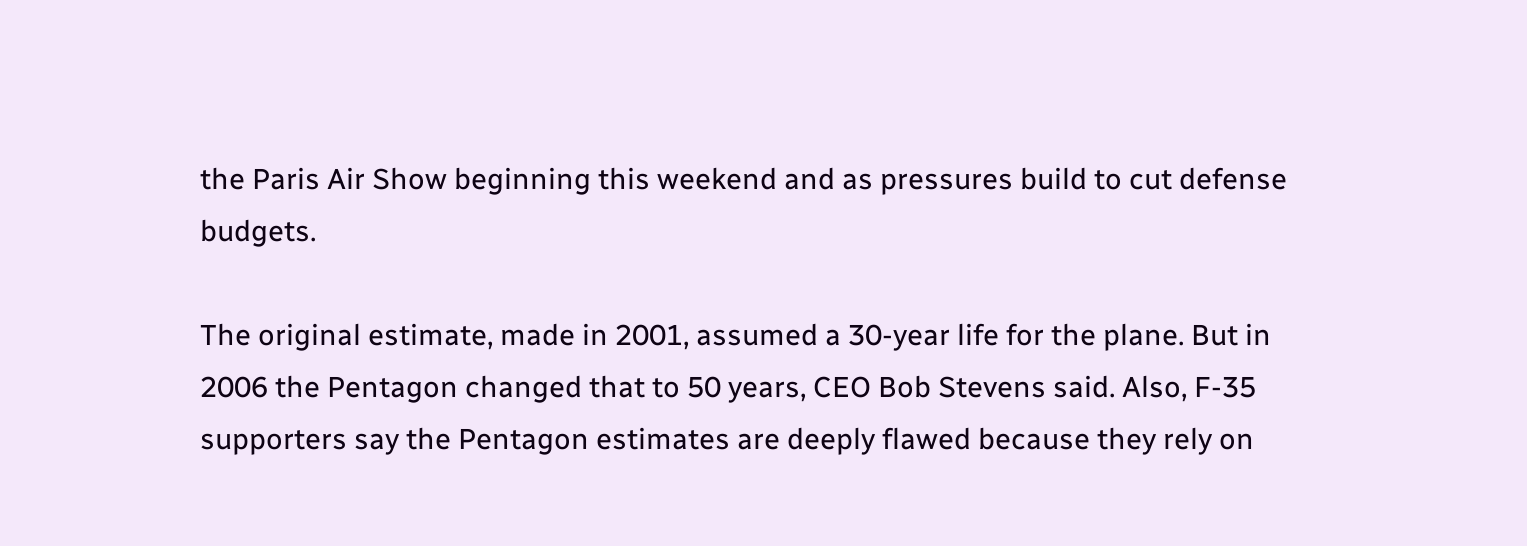the Paris Air Show beginning this weekend and as pressures build to cut defense budgets.

The original estimate, made in 2001, assumed a 30-year life for the plane. But in 2006 the Pentagon changed that to 50 years, CEO Bob Stevens said. Also, F-35 supporters say the Pentagon estimates are deeply flawed because they rely on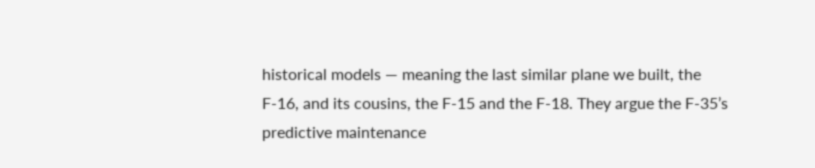historical models — meaning the last similar plane we built, the F-16, and its cousins, the F-15 and the F-18. They argue the F-35’s predictive maintenance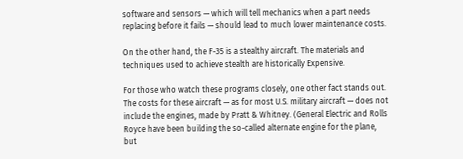software and sensors — which will tell mechanics when a part needs replacing before it fails — should lead to much lower maintenance costs.

On the other hand, the F-35 is a stealthy aircraft. The materials and techniques used to achieve stealth are historically Expensive.

For those who watch these programs closely, one other fact stands out. The costs for these aircraft — as for most U.S. military aircraft — does not include the engines, made by Pratt & Whitney. (General Electric and Rolls Royce have been building the so-called alternate engine for the plane, but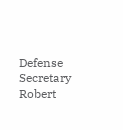Defense Secretary Robert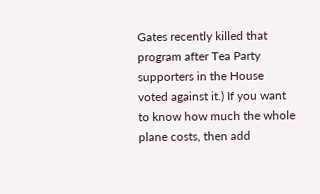Gates recently killed that program after Tea Party supporters in the House voted against it.) If you want to know how much the whole plane costs, then add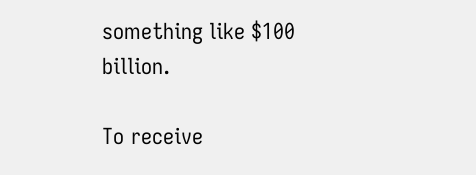something like $100 billion.

To receive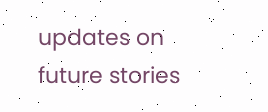updates on future stories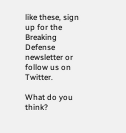like these, sign up for the Breaking Defense newsletter or follow us on Twitter.

What do you think?